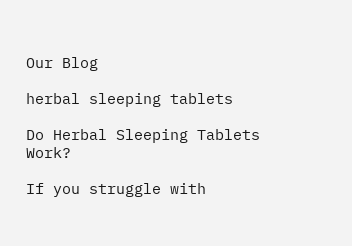Our Blog

herbal sleeping tablets

Do Herbal Sleeping Tablets Work?

If you struggle with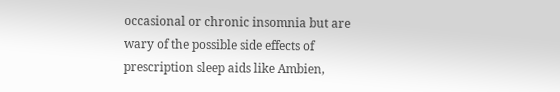occasional or chronic insomnia but are wary of the possible side effects of prescription sleep aids like Ambien,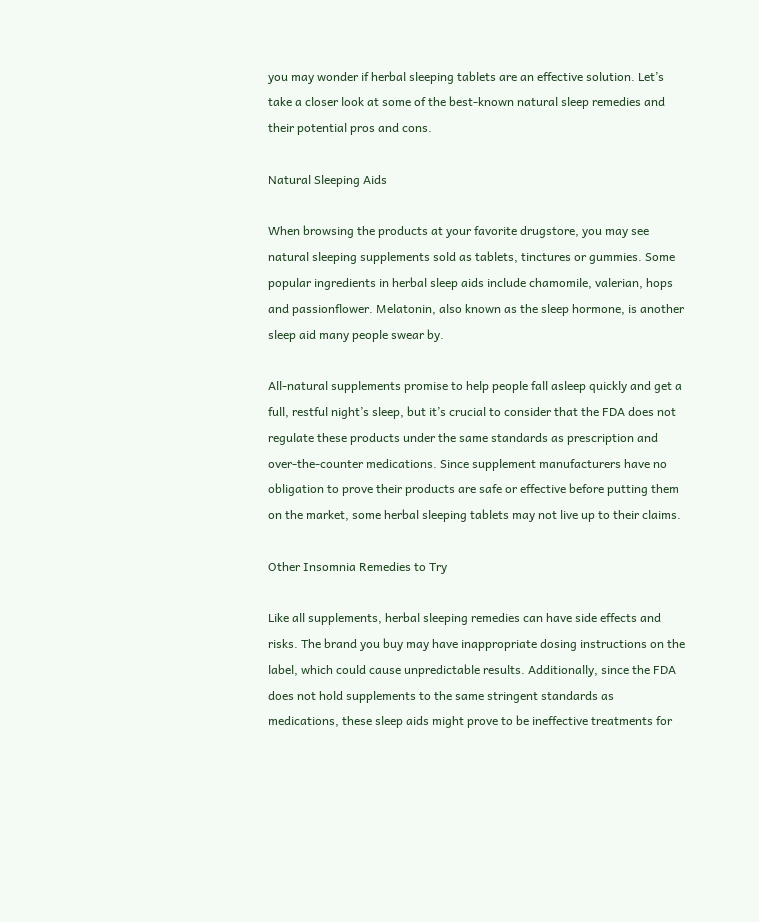you may wonder if herbal sleeping tablets are an effective solution. Let’s take a closer look at some of the best-known natural sleep remedies and their potential pros and cons.

Natural Sleeping Aids

When browsing the products at your favorite drugstore, you may see natural sleeping supplements sold as tablets, tinctures or gummies. Some popular ingredients in herbal sleep aids include chamomile, valerian, hops and passionflower. Melatonin, also known as the sleep hormone, is another sleep aid many people swear by.

All-natural supplements promise to help people fall asleep quickly and get a full, restful night’s sleep, but it’s crucial to consider that the FDA does not regulate these products under the same standards as prescription and over-the-counter medications. Since supplement manufacturers have no obligation to prove their products are safe or effective before putting them on the market, some herbal sleeping tablets may not live up to their claims.

Other Insomnia Remedies to Try

Like all supplements, herbal sleeping remedies can have side effects and risks. The brand you buy may have inappropriate dosing instructions on the label, which could cause unpredictable results. Additionally, since the FDA does not hold supplements to the same stringent standards as medications, these sleep aids might prove to be ineffective treatments for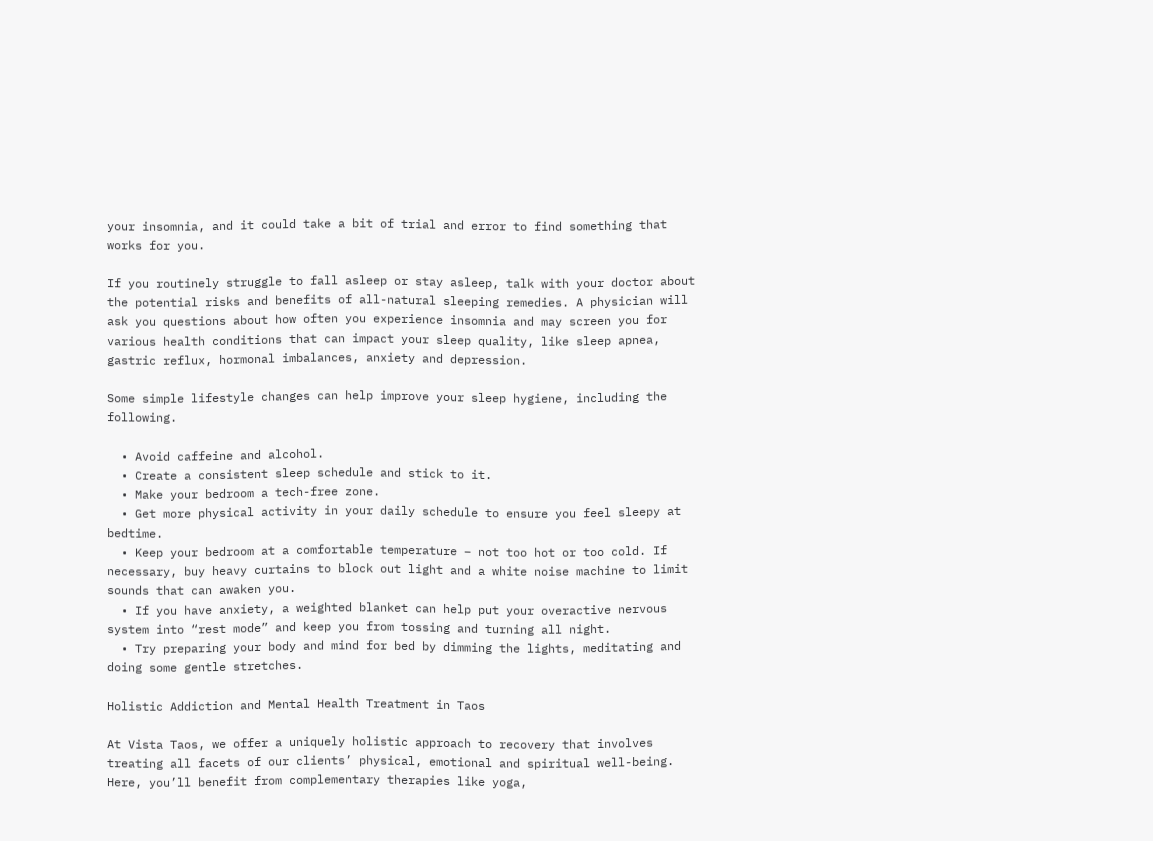your insomnia, and it could take a bit of trial and error to find something that works for you.

If you routinely struggle to fall asleep or stay asleep, talk with your doctor about the potential risks and benefits of all-natural sleeping remedies. A physician will ask you questions about how often you experience insomnia and may screen you for various health conditions that can impact your sleep quality, like sleep apnea, gastric reflux, hormonal imbalances, anxiety and depression.

Some simple lifestyle changes can help improve your sleep hygiene, including the following.

  • Avoid caffeine and alcohol.
  • Create a consistent sleep schedule and stick to it.
  • Make your bedroom a tech-free zone.
  • Get more physical activity in your daily schedule to ensure you feel sleepy at bedtime.
  • Keep your bedroom at a comfortable temperature – not too hot or too cold. If necessary, buy heavy curtains to block out light and a white noise machine to limit sounds that can awaken you.
  • If you have anxiety, a weighted blanket can help put your overactive nervous system into “rest mode” and keep you from tossing and turning all night.
  • Try preparing your body and mind for bed by dimming the lights, meditating and doing some gentle stretches.

Holistic Addiction and Mental Health Treatment in Taos

At Vista Taos, we offer a uniquely holistic approach to recovery that involves treating all facets of our clients’ physical, emotional and spiritual well-being. Here, you’ll benefit from complementary therapies like yoga,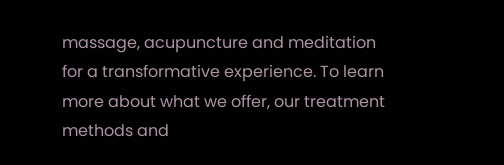massage, acupuncture and meditation for a transformative experience. To learn more about what we offer, our treatment methods and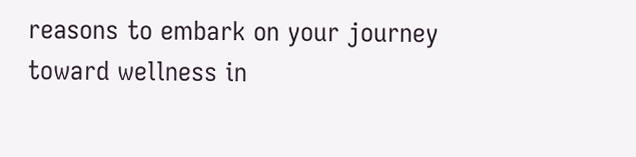reasons to embark on your journey toward wellness in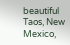beautiful Taos, New Mexico,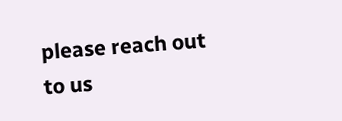please reach out to us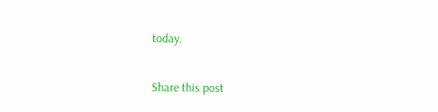today.

Share this post